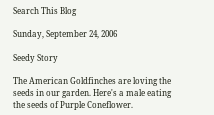Search This Blog

Sunday, September 24, 2006

Seedy Story

The American Goldfinches are loving the seeds in our garden. Here's a male eating the seeds of Purple Coneflower.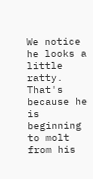We notice he looks a little ratty. That's because he is beginning to molt from his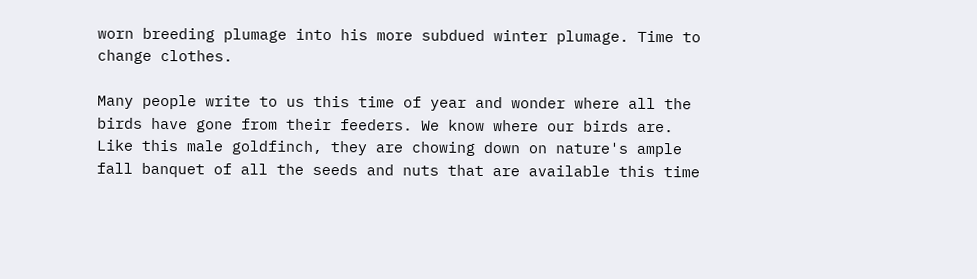worn breeding plumage into his more subdued winter plumage. Time to change clothes.

Many people write to us this time of year and wonder where all the birds have gone from their feeders. We know where our birds are. Like this male goldfinch, they are chowing down on nature's ample fall banquet of all the seeds and nuts that are available this time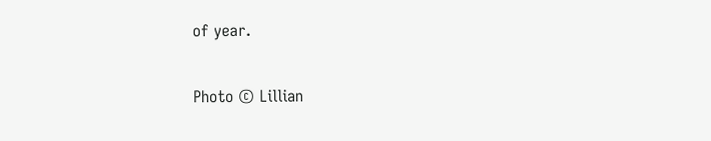of year.

Photo © Lillian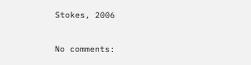Stokes, 2006

No comments: